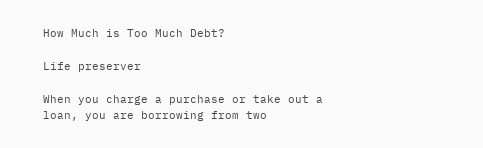How Much is Too Much Debt?

Life preserver

When you charge a purchase or take out a loan, you are borrowing from two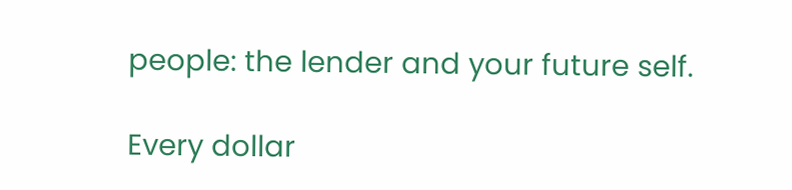people: the lender and your future self.

Every dollar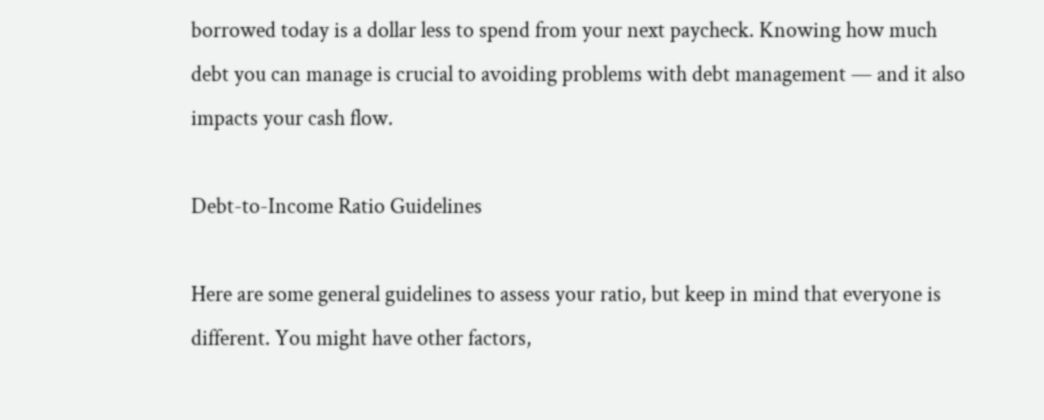borrowed today is a dollar less to spend from your next paycheck. Knowing how much debt you can manage is crucial to avoiding problems with debt management — and it also impacts your cash flow.

Debt-to-Income Ratio Guidelines

Here are some general guidelines to assess your ratio, but keep in mind that everyone is different. You might have other factors,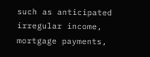such as anticipated irregular income, mortgage payments,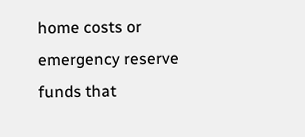home costs or emergency reserve funds that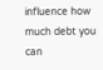influence how much debt you can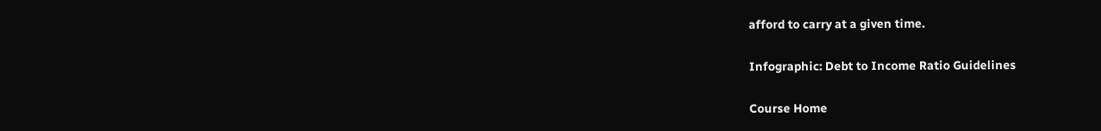afford to carry at a given time.

Infographic: Debt to Income Ratio Guidelines

Course Home